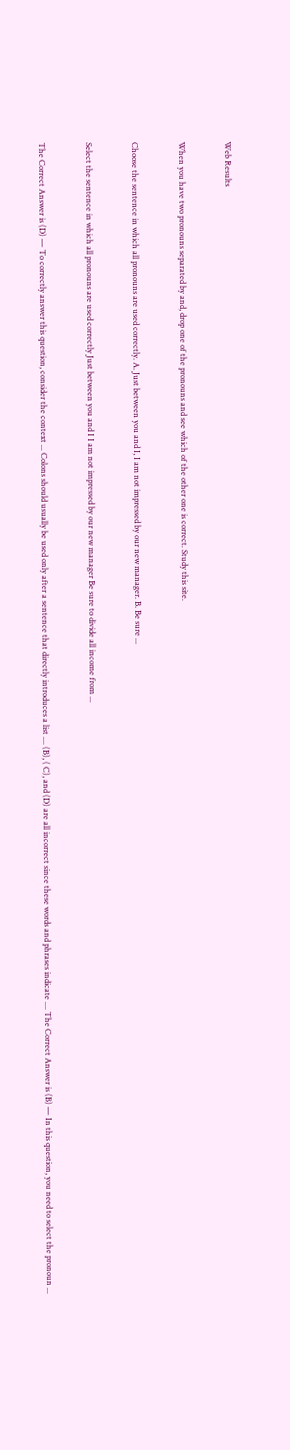Web Results


When you have two pronouns separated by and, drop one of the pronouns and see which of the other one is correct. Study this site.


Choose the sentence in which all pronouns are used correctly. A. Just between you and I, I am not impressed by our new manager. B. Be sure ...


Select the sentence in which all pronouns are used correctly Just between you and I I am not impressed by our new manager Be sure to divide all income from ...


The Correct Answer is (D) — To correctly answer this question, consider the context ... Colons should usually be used only after a sentence that directly introduces a list .... (B), ( C), and (D) are all incorrect since these words and phrases indicate .... The Correct Answer is (B) — In this question, you need to select the pronoun ...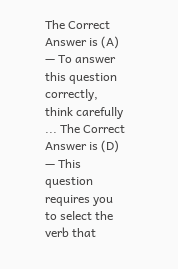The Correct Answer is (A) — To answer this question correctly, think carefully ... The Correct Answer is (D) — This question requires you to select the verb that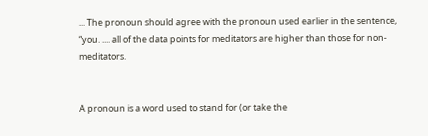... The pronoun should agree with the pronoun used earlier in the sentence, “you. .... all of the data points for meditators are higher than those for non-meditators.


A pronoun is a word used to stand for (or take the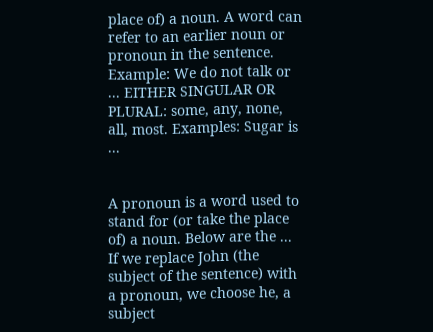place of) a noun. A word can refer to an earlier noun or pronoun in the sentence. Example: We do not talk or ... EITHER SINGULAR OR PLURAL: some, any, none, all, most. Examples: Sugar is  ...


A pronoun is a word used to stand for (or take the place of) a noun. Below are the ... If we replace John (the subject of the sentence) with a pronoun, we choose he, a subject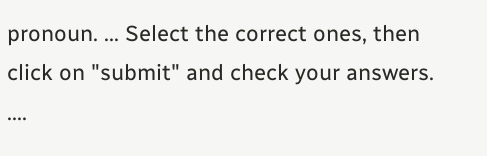pronoun. ... Select the correct ones, then click on "submit" and check your answers. ....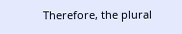Therefore, the plural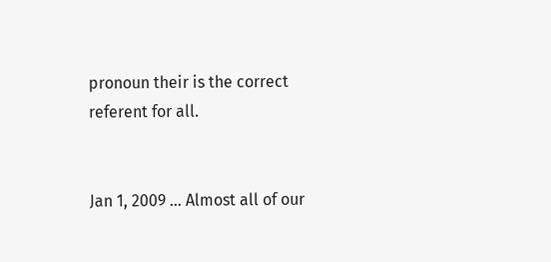pronoun their is the correct referent for all.


Jan 1, 2009 ... Almost all of our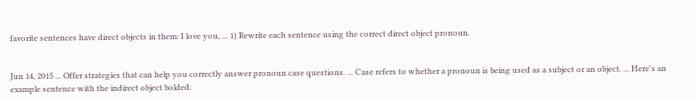favorite sentences have direct objects in them: I love you, ... 1) Rewrite each sentence using the correct direct object pronoun.


Jun 14, 2015 ... Offer strategies that can help you correctly answer pronoun case questions. ... Case refers to whether a pronoun is being used as a subject or an object. ... Here's an example sentence with the indirect object bolded: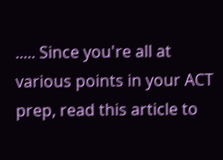..... Since you're all at various points in your ACT prep, read this article to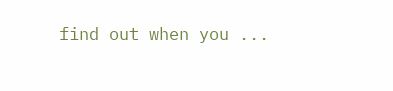find out when you ...